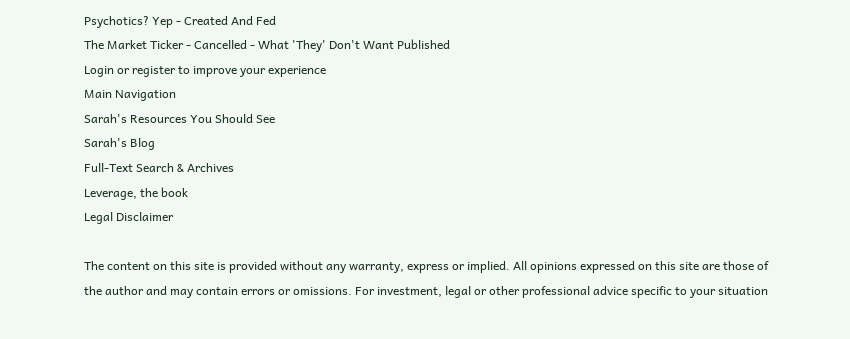Psychotics? Yep - Created And Fed
The Market Ticker - Cancelled - What 'They' Don't Want Published
Login or register to improve your experience
Main Navigation
Sarah's Resources You Should See
Sarah's Blog
Full-Text Search & Archives
Leverage, the book
Legal Disclaimer

The content on this site is provided without any warranty, express or implied. All opinions expressed on this site are those of the author and may contain errors or omissions. For investment, legal or other professional advice specific to your situation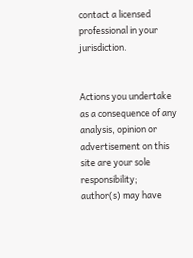contact a licensed professional in your jurisdiction.


Actions you undertake as a consequence of any analysis, opinion or advertisement on this site are your sole responsibility; author(s) may have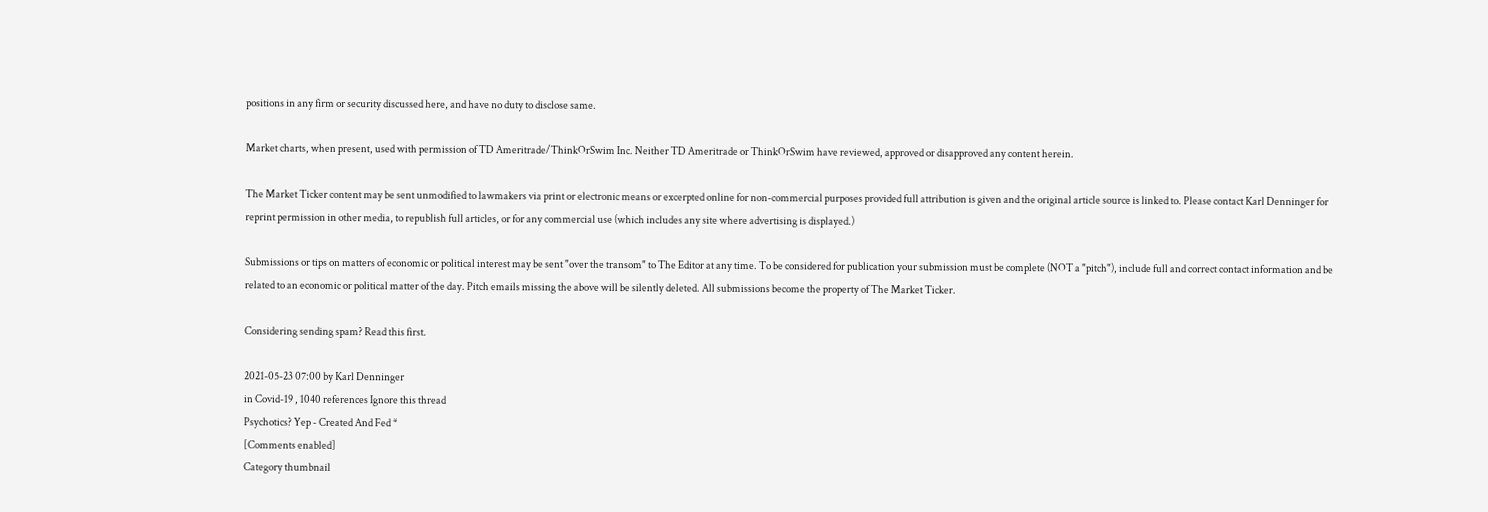positions in any firm or security discussed here, and have no duty to disclose same.

Market charts, when present, used with permission of TD Ameritrade/ThinkOrSwim Inc. Neither TD Ameritrade or ThinkOrSwim have reviewed, approved or disapproved any content herein.

The Market Ticker content may be sent unmodified to lawmakers via print or electronic means or excerpted online for non-commercial purposes provided full attribution is given and the original article source is linked to. Please contact Karl Denninger for reprint permission in other media, to republish full articles, or for any commercial use (which includes any site where advertising is displayed.)

Submissions or tips on matters of economic or political interest may be sent "over the transom" to The Editor at any time. To be considered for publication your submission must be complete (NOT a "pitch"), include full and correct contact information and be related to an economic or political matter of the day. Pitch emails missing the above will be silently deleted. All submissions become the property of The Market Ticker.

Considering sending spam? Read this first.

2021-05-23 07:00 by Karl Denninger
in Covid-19 , 1040 references Ignore this thread
Psychotics? Yep - Created And Fed *
[Comments enabled]
Category thumbnail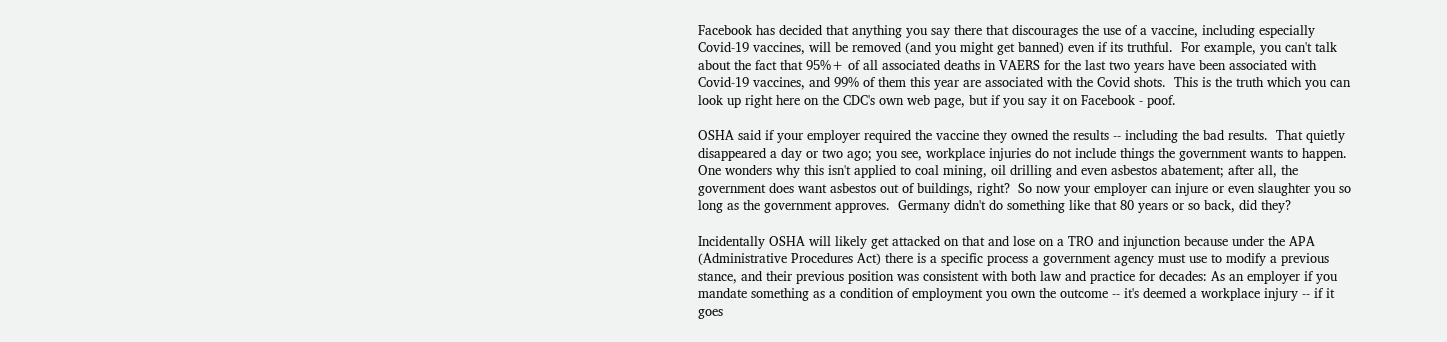Facebook has decided that anything you say there that discourages the use of a vaccine, including especially Covid-19 vaccines, will be removed (and you might get banned) even if its truthful.  For example, you can't talk about the fact that 95%+ of all associated deaths in VAERS for the last two years have been associated with Covid-19 vaccines, and 99% of them this year are associated with the Covid shots.  This is the truth which you can look up right here on the CDC's own web page, but if you say it on Facebook - poof.

OSHA said if your employer required the vaccine they owned the results -- including the bad results.  That quietly disappeared a day or two ago; you see, workplace injuries do not include things the government wants to happen.  One wonders why this isn't applied to coal mining, oil drilling and even asbestos abatement; after all, the government does want asbestos out of buildings, right?  So now your employer can injure or even slaughter you so long as the government approves.  Germany didn't do something like that 80 years or so back, did they?

Incidentally OSHA will likely get attacked on that and lose on a TRO and injunction because under the APA (Administrative Procedures Act) there is a specific process a government agency must use to modify a previous stance, and their previous position was consistent with both law and practice for decades: As an employer if you mandate something as a condition of employment you own the outcome -- it's deemed a workplace injury -- if it goes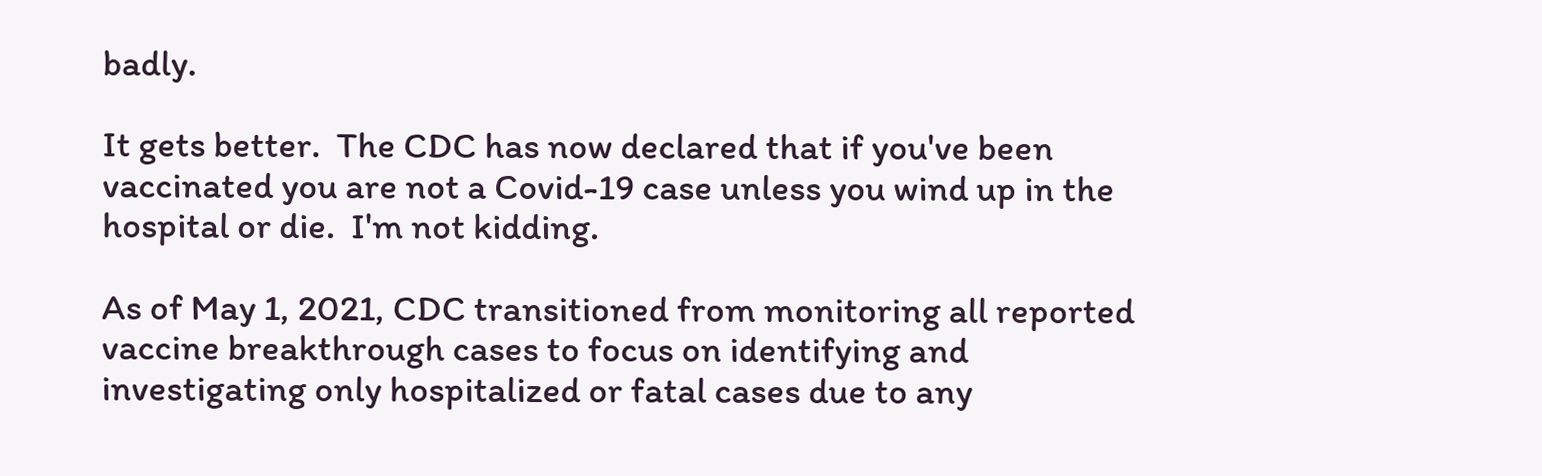badly.

It gets better.  The CDC has now declared that if you've been vaccinated you are not a Covid-19 case unless you wind up in the hospital or die.  I'm not kidding.

As of May 1, 2021, CDC transitioned from monitoring all reported vaccine breakthrough cases to focus on identifying and investigating only hospitalized or fatal cases due to any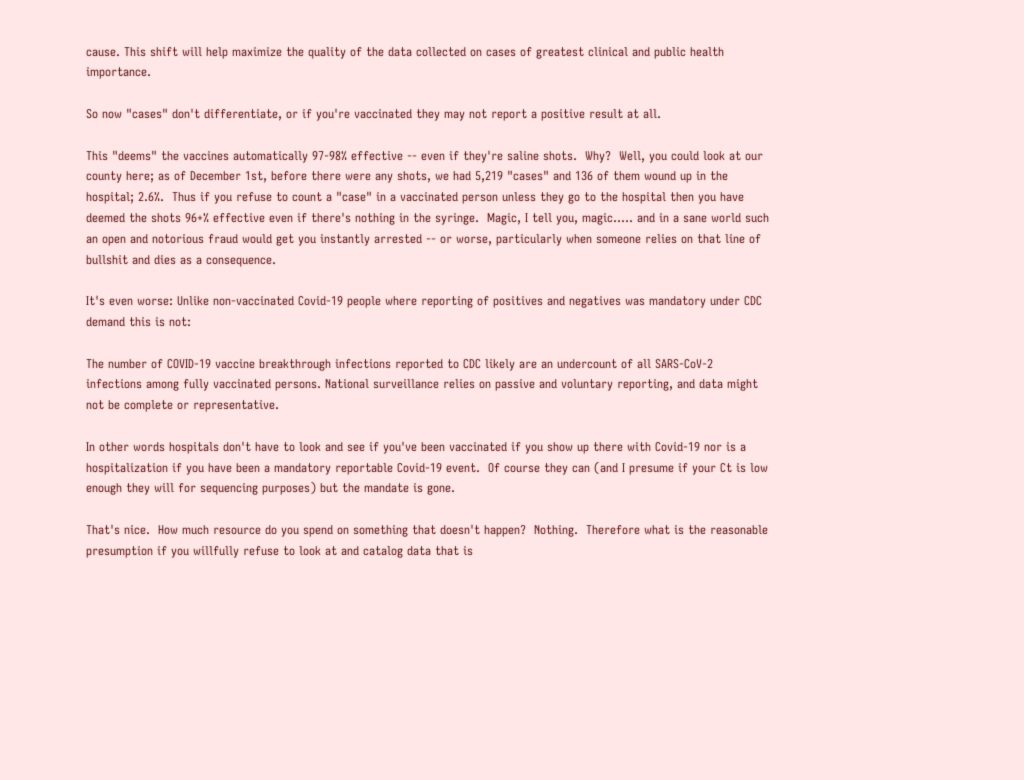cause. This shift will help maximize the quality of the data collected on cases of greatest clinical and public health importance.

So now "cases" don't differentiate, or if you're vaccinated they may not report a positive result at all.

This "deems" the vaccines automatically 97-98% effective -- even if they're saline shots.  Why?  Well, you could look at our county here; as of December 1st, before there were any shots, we had 5,219 "cases" and 136 of them wound up in the hospital; 2.6%.  Thus if you refuse to count a "case" in a vaccinated person unless they go to the hospital then you have deemed the shots 96+% effective even if there's nothing in the syringe.  Magic, I tell you, magic..... and in a sane world such an open and notorious fraud would get you instantly arrested -- or worse, particularly when someone relies on that line of bullshit and dies as a consequence.

It's even worse: Unlike non-vaccinated Covid-19 people where reporting of positives and negatives was mandatory under CDC demand this is not:

The number of COVID-19 vaccine breakthrough infections reported to CDC likely are an undercount of all SARS-CoV-2 infections among fully vaccinated persons. National surveillance relies on passive and voluntary reporting, and data might not be complete or representative.

In other words hospitals don't have to look and see if you've been vaccinated if you show up there with Covid-19 nor is a hospitalization if you have been a mandatory reportable Covid-19 event.  Of course they can (and I presume if your Ct is low enough they will for sequencing purposes) but the mandate is gone.

That's nice.  How much resource do you spend on something that doesn't happen?  Nothing.  Therefore what is the reasonable presumption if you willfully refuse to look at and catalog data that is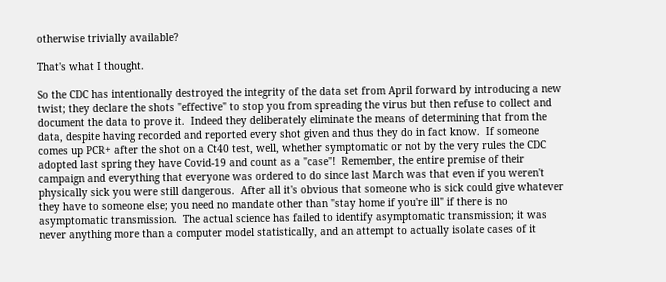otherwise trivially available?

That's what I thought.

So the CDC has intentionally destroyed the integrity of the data set from April forward by introducing a new twist; they declare the shots "effective" to stop you from spreading the virus but then refuse to collect and document the data to prove it.  Indeed they deliberately eliminate the means of determining that from the data, despite having recorded and reported every shot given and thus they do in fact know.  If someone comes up PCR+ after the shot on a Ct40 test, well, whether symptomatic or not by the very rules the CDC adopted last spring they have Covid-19 and count as a "case"!  Remember, the entire premise of their campaign and everything that everyone was ordered to do since last March was that even if you weren't physically sick you were still dangerous.  After all it's obvious that someone who is sick could give whatever they have to someone else; you need no mandate other than "stay home if you're ill" if there is no asymptomatic transmission.  The actual science has failed to identify asymptomatic transmission; it was never anything more than a computer model statistically, and an attempt to actually isolate cases of it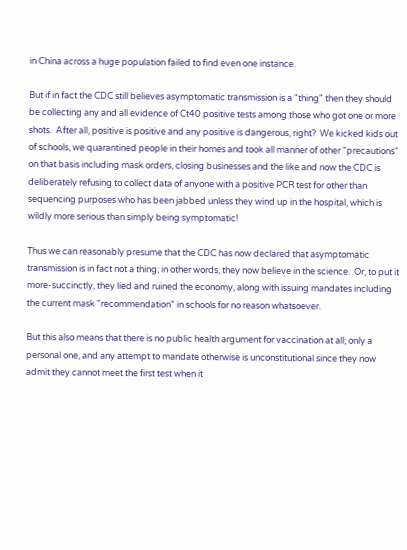in China across a huge population failed to find even one instance.

But if in fact the CDC still believes asymptomatic transmission is a "thing" then they should be collecting any and all evidence of Ct40 positive tests among those who got one or more shots.  After all, positive is positive and any positive is dangerous, right?  We kicked kids out of schools, we quarantined people in their homes and took all manner of other "precautions" on that basis including mask orders, closing businesses and the like and now the CDC is deliberately refusing to collect data of anyone with a positive PCR test for other than sequencing purposes who has been jabbed unless they wind up in the hospital, which is wildly more serious than simply being symptomatic!

Thus we can reasonably presume that the CDC has now declared that asymptomatic transmission is in fact not a thing; in other words, they now believe in the science.  Or, to put it more-succinctly, they lied and ruined the economy, along with issuing mandates including the current mask "recommendation" in schools for no reason whatsoever.

But this also means that there is no public health argument for vaccination at all; only a personal one, and any attempt to mandate otherwise is unconstitutional since they now admit they cannot meet the first test when it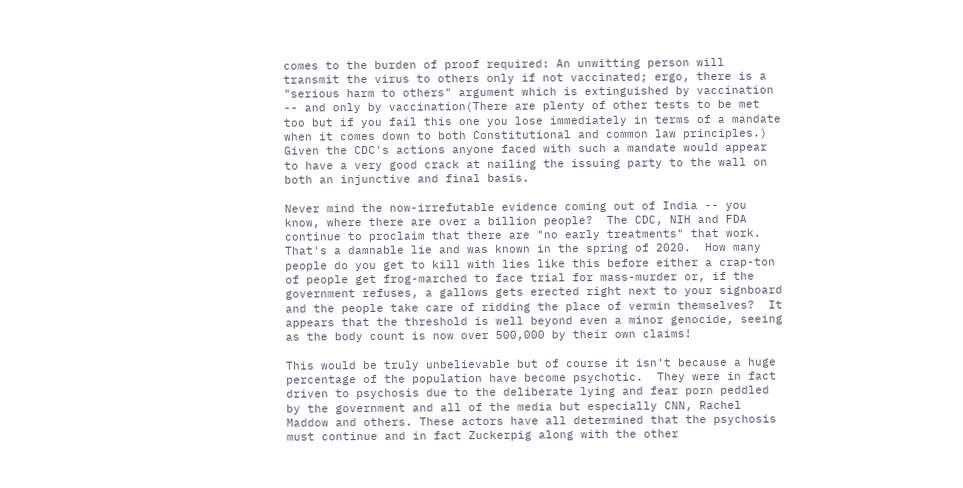comes to the burden of proof required: An unwitting person will transmit the virus to others only if not vaccinated; ergo, there is a "serious harm to others" argument which is extinguished by vaccination -- and only by vaccination(There are plenty of other tests to be met too but if you fail this one you lose immediately in terms of a mandate when it comes down to both Constitutional and common law principles.)  Given the CDC's actions anyone faced with such a mandate would appear to have a very good crack at nailing the issuing party to the wall on both an injunctive and final basis.

Never mind the now-irrefutable evidence coming out of India -- you know, where there are over a billion people?  The CDC, NIH and FDA continue to proclaim that there are "no early treatments" that work.  That's a damnable lie and was known in the spring of 2020.  How many people do you get to kill with lies like this before either a crap-ton of people get frog-marched to face trial for mass-murder or, if the government refuses, a gallows gets erected right next to your signboard and the people take care of ridding the place of vermin themselves?  It appears that the threshold is well beyond even a minor genocide, seeing as the body count is now over 500,000 by their own claims!

This would be truly unbelievable but of course it isn't because a huge percentage of the population have become psychotic.  They were in fact driven to psychosis due to the deliberate lying and fear porn peddled by the government and all of the media but especially CNN, Rachel Maddow and others. These actors have all determined that the psychosis must continue and in fact Zuckerpig along with the other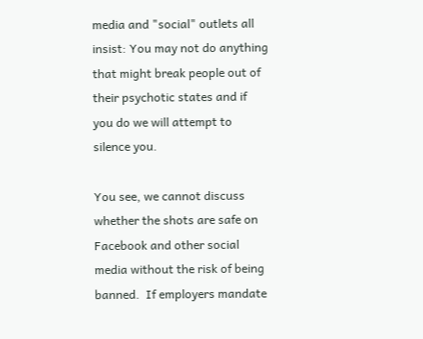media and "social" outlets all insist: You may not do anything that might break people out of their psychotic states and if you do we will attempt to silence you.

You see, we cannot discuss whether the shots are safe on Facebook and other social media without the risk of being banned.  If employers mandate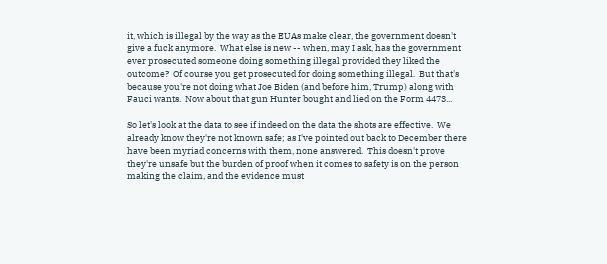it, which is illegal by the way as the EUAs make clear, the government doesn't give a fuck anymore.  What else is new -- when, may I ask, has the government ever prosecuted someone doing something illegal provided they liked the outcome?  Of course you get prosecuted for doing something illegal.  But that's because you're not doing what Joe Biden (and before him, Trump) along with Fauci wants.  Now about that gun Hunter bought and lied on the Form 4473...

So let's look at the data to see if indeed on the data the shots are effective.  We already know they're not known safe; as I've pointed out back to December there have been myriad concerns with them, none answered.  This doesn't prove they're unsafe but the burden of proof when it comes to safety is on the person making the claim, and the evidence must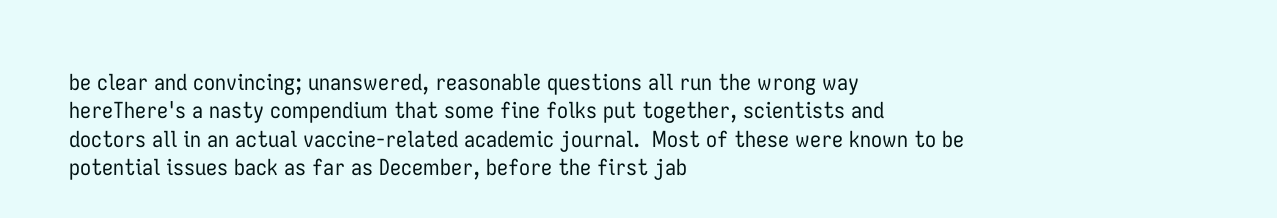be clear and convincing; unanswered, reasonable questions all run the wrong way hereThere's a nasty compendium that some fine folks put together, scientists and doctors all in an actual vaccine-related academic journal.  Most of these were known to be potential issues back as far as December, before the first jab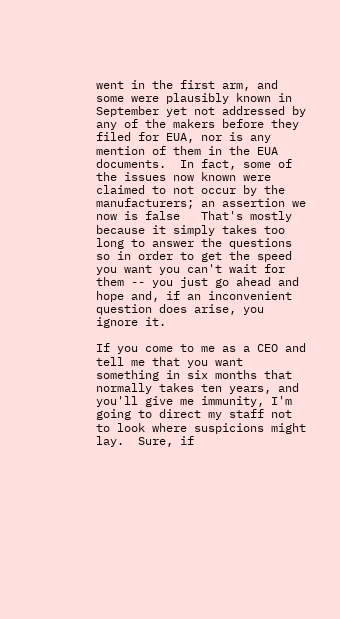went in the first arm, and some were plausibly known in September yet not addressed by any of the makers before they filed for EUA, nor is any mention of them in the EUA documents.  In fact, some of the issues now known were claimed to not occur by the manufacturers; an assertion we now is false   That's mostly because it simply takes too long to answer the questions so in order to get the speed you want you can't wait for them -- you just go ahead and hope and, if an inconvenient question does arise, you ignore it.

If you come to me as a CEO and tell me that you want something in six months that normally takes ten years, and you'll give me immunity, I'm going to direct my staff not to look where suspicions might lay.  Sure, if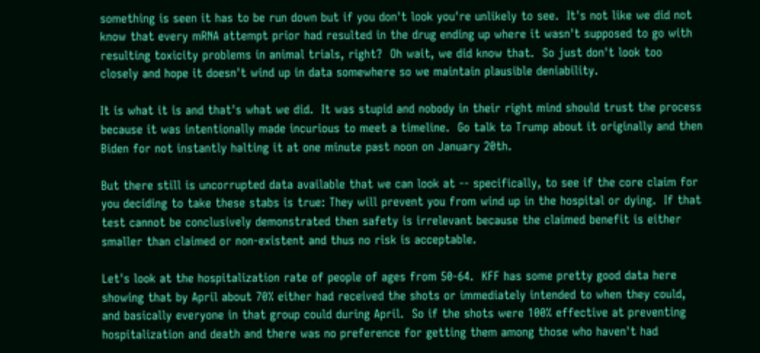something is seen it has to be run down but if you don't look you're unlikely to see.  It's not like we did not know that every mRNA attempt prior had resulted in the drug ending up where it wasn't supposed to go with resulting toxicity problems in animal trials, right?  Oh wait, we did know that.  So just don't look too closely and hope it doesn't wind up in data somewhere so we maintain plausible deniability.

It is what it is and that's what we did.  It was stupid and nobody in their right mind should trust the process because it was intentionally made incurious to meet a timeline.  Go talk to Trump about it originally and then Biden for not instantly halting it at one minute past noon on January 20th.

But there still is uncorrupted data available that we can look at -- specifically, to see if the core claim for you deciding to take these stabs is true: They will prevent you from wind up in the hospital or dying.  If that test cannot be conclusively demonstrated then safety is irrelevant because the claimed benefit is either smaller than claimed or non-existent and thus no risk is acceptable.

Let's look at the hospitalization rate of people of ages from 50-64.  KFF has some pretty good data here showing that by April about 70% either had received the shots or immediately intended to when they could, and basically everyone in that group could during April.  So if the shots were 100% effective at preventing hospitalization and death and there was no preference for getting them among those who haven't had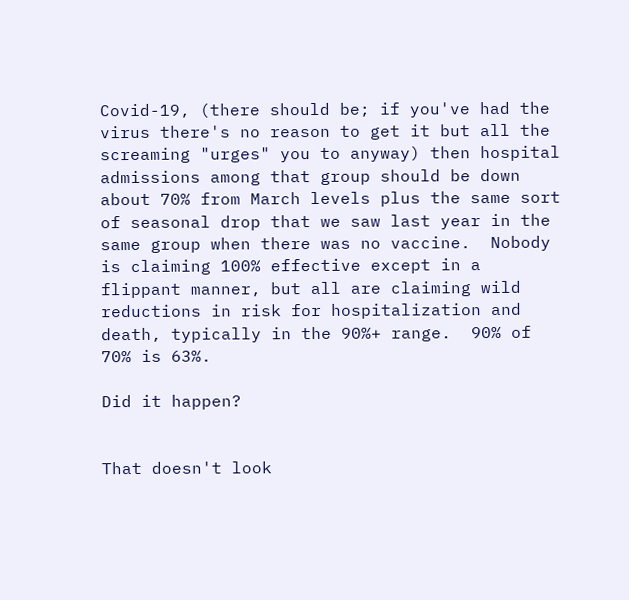Covid-19, (there should be; if you've had the virus there's no reason to get it but all the screaming "urges" you to anyway) then hospital admissions among that group should be down about 70% from March levels plus the same sort of seasonal drop that we saw last year in the same group when there was no vaccine.  Nobody is claiming 100% effective except in a flippant manner, but all are claiming wild reductions in risk for hospitalization and death, typically in the 90%+ range.  90% of 70% is 63%.

Did it happen?


That doesn't look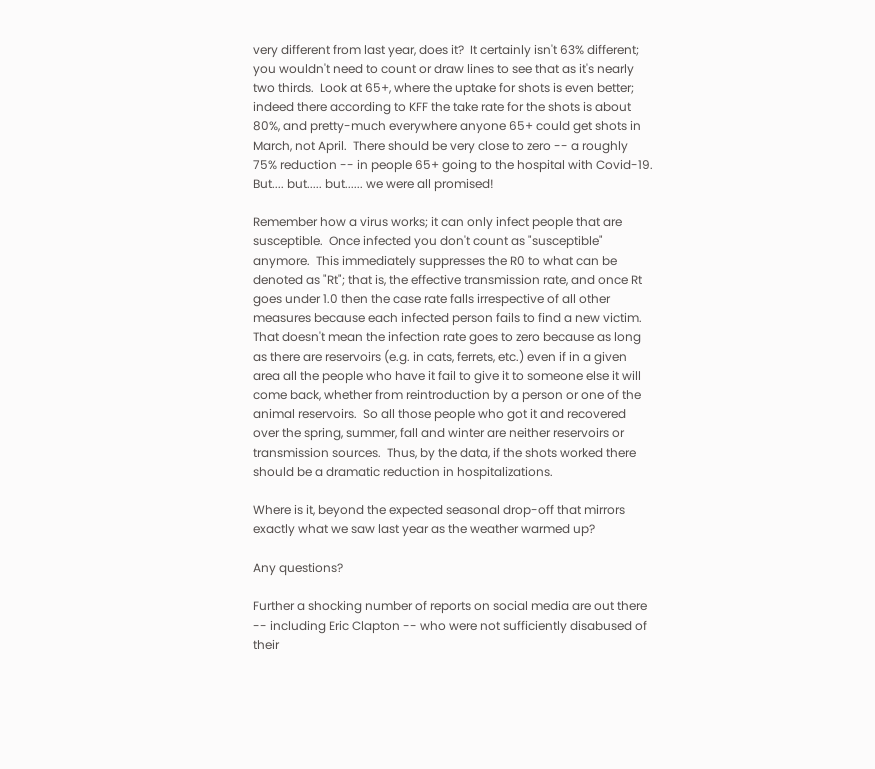very different from last year, does it?  It certainly isn't 63% different; you wouldn't need to count or draw lines to see that as it's nearly two thirds.  Look at 65+, where the uptake for shots is even better; indeed there according to KFF the take rate for the shots is about 80%, and pretty-much everywhere anyone 65+ could get shots in March, not April.  There should be very close to zero -- a roughly 75% reduction -- in people 65+ going to the hospital with Covid-19.  But.... but..... but...... we were all promised!

Remember how a virus works; it can only infect people that are susceptible.  Once infected you don't count as "susceptible" anymore.  This immediately suppresses the R0 to what can be denoted as "Rt"; that is, the effective transmission rate, and once Rt goes under 1.0 then the case rate falls irrespective of all other measures because each infected person fails to find a new victim.  That doesn't mean the infection rate goes to zero because as long as there are reservoirs (e.g. in cats, ferrets, etc.) even if in a given area all the people who have it fail to give it to someone else it will come back, whether from reintroduction by a person or one of the animal reservoirs.  So all those people who got it and recovered over the spring, summer, fall and winter are neither reservoirs or transmission sources.  Thus, by the data, if the shots worked there should be a dramatic reduction in hospitalizations.

Where is it, beyond the expected seasonal drop-off that mirrors exactly what we saw last year as the weather warmed up?

Any questions?

Further a shocking number of reports on social media are out there -- including Eric Clapton -- who were not sufficiently disabused of their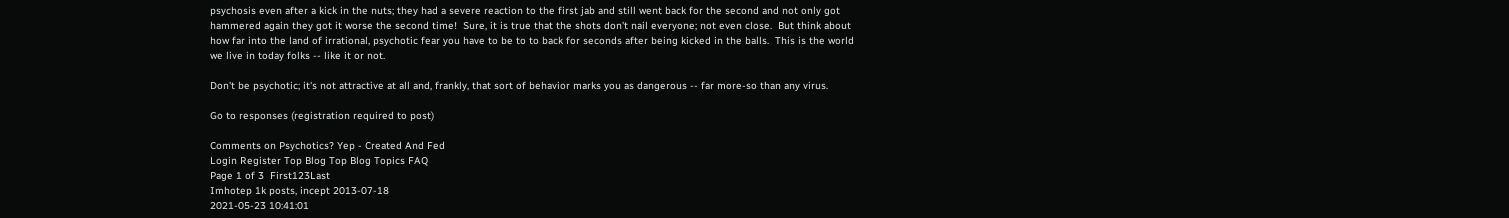psychosis even after a kick in the nuts; they had a severe reaction to the first jab and still went back for the second and not only got hammered again they got it worse the second time!  Sure, it is true that the shots don't nail everyone; not even close.  But think about how far into the land of irrational, psychotic fear you have to be to to back for seconds after being kicked in the balls.  This is the world we live in today folks -- like it or not.

Don't be psychotic; it's not attractive at all and, frankly, that sort of behavior marks you as dangerous -- far more-so than any virus.

Go to responses (registration required to post)

Comments on Psychotics? Yep - Created And Fed
Login Register Top Blog Top Blog Topics FAQ
Page 1 of 3  First123Last
Imhotep 1k posts, incept 2013-07-18
2021-05-23 10:41:01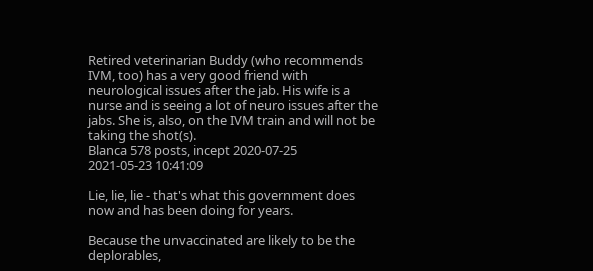Retired veterinarian Buddy (who recommends IVM, too) has a very good friend with neurological issues after the jab. His wife is a nurse and is seeing a lot of neuro issues after the jabs. She is, also, on the IVM train and will not be taking the shot(s).
Blanca 578 posts, incept 2020-07-25
2021-05-23 10:41:09

Lie, lie, lie - that's what this government does now and has been doing for years.

Because the unvaccinated are likely to be the deplorables,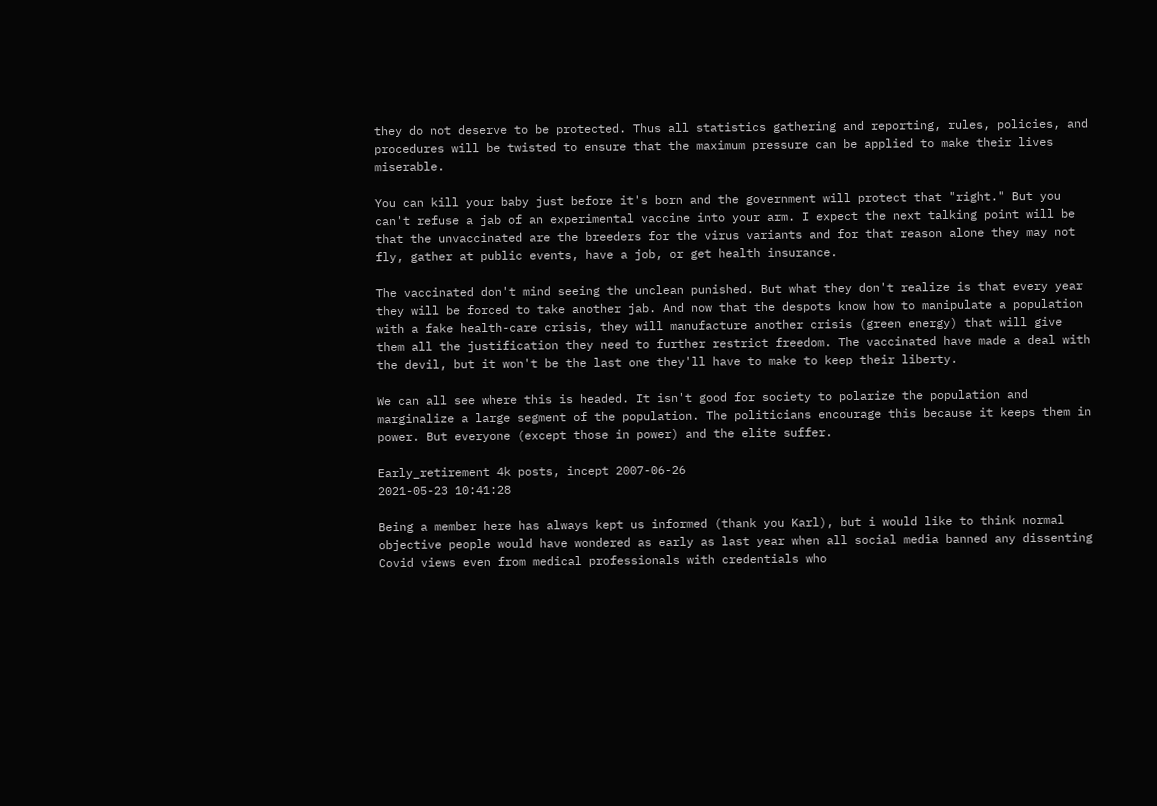they do not deserve to be protected. Thus all statistics gathering and reporting, rules, policies, and procedures will be twisted to ensure that the maximum pressure can be applied to make their lives miserable.

You can kill your baby just before it's born and the government will protect that "right." But you can't refuse a jab of an experimental vaccine into your arm. I expect the next talking point will be that the unvaccinated are the breeders for the virus variants and for that reason alone they may not fly, gather at public events, have a job, or get health insurance.

The vaccinated don't mind seeing the unclean punished. But what they don't realize is that every year they will be forced to take another jab. And now that the despots know how to manipulate a population with a fake health-care crisis, they will manufacture another crisis (green energy) that will give them all the justification they need to further restrict freedom. The vaccinated have made a deal with the devil, but it won't be the last one they'll have to make to keep their liberty.

We can all see where this is headed. It isn't good for society to polarize the population and marginalize a large segment of the population. The politicians encourage this because it keeps them in power. But everyone (except those in power) and the elite suffer.

Early_retirement 4k posts, incept 2007-06-26
2021-05-23 10:41:28

Being a member here has always kept us informed (thank you Karl), but i would like to think normal objective people would have wondered as early as last year when all social media banned any dissenting Covid views even from medical professionals with credentials who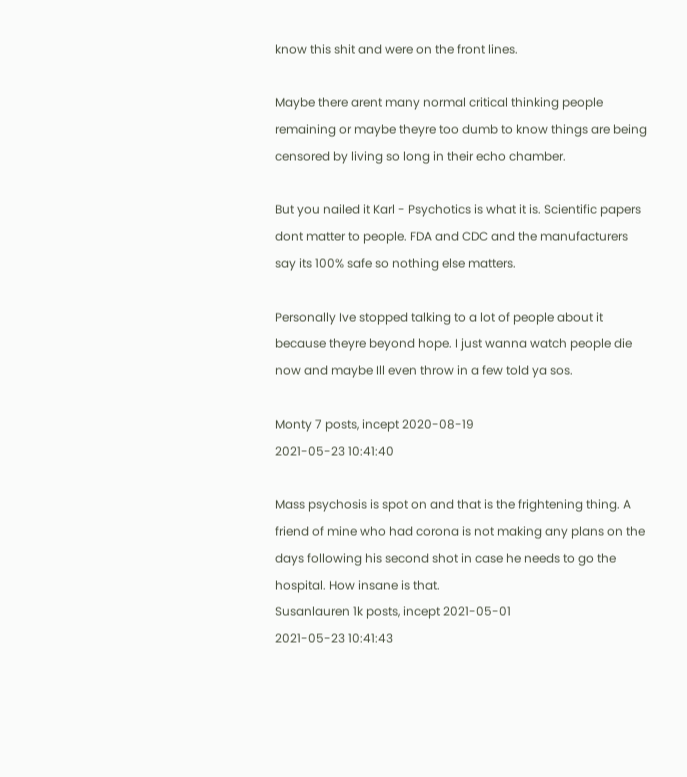know this shit and were on the front lines.

Maybe there arent many normal critical thinking people remaining or maybe theyre too dumb to know things are being censored by living so long in their echo chamber.

But you nailed it Karl - Psychotics is what it is. Scientific papers dont matter to people. FDA and CDC and the manufacturers say its 100% safe so nothing else matters.

Personally Ive stopped talking to a lot of people about it because theyre beyond hope. I just wanna watch people die now and maybe Ill even throw in a few told ya sos.

Monty 7 posts, incept 2020-08-19
2021-05-23 10:41:40

Mass psychosis is spot on and that is the frightening thing. A friend of mine who had corona is not making any plans on the days following his second shot in case he needs to go the hospital. How insane is that.
Susanlauren 1k posts, incept 2021-05-01
2021-05-23 10:41:43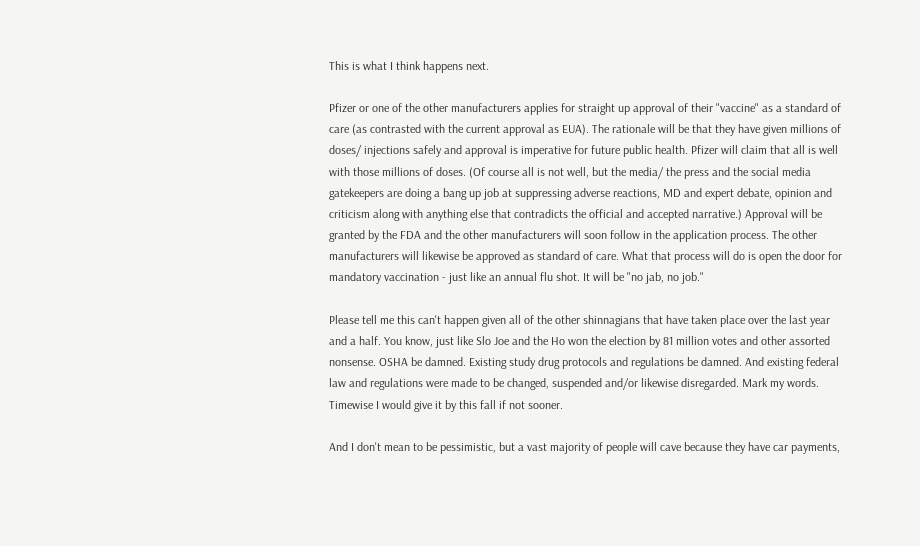This is what I think happens next.

Pfizer or one of the other manufacturers applies for straight up approval of their "vaccine" as a standard of care (as contrasted with the current approval as EUA). The rationale will be that they have given millions of doses/ injections safely and approval is imperative for future public health. Pfizer will claim that all is well with those millions of doses. (Of course all is not well, but the media/ the press and the social media gatekeepers are doing a bang up job at suppressing adverse reactions, MD and expert debate, opinion and criticism along with anything else that contradicts the official and accepted narrative.) Approval will be granted by the FDA and the other manufacturers will soon follow in the application process. The other manufacturers will likewise be approved as standard of care. What that process will do is open the door for mandatory vaccination - just like an annual flu shot. It will be "no jab, no job."

Please tell me this can't happen given all of the other shinnagians that have taken place over the last year and a half. You know, just like Slo Joe and the Ho won the election by 81 million votes and other assorted nonsense. OSHA be damned. Existing study drug protocols and regulations be damned. And existing federal law and regulations were made to be changed, suspended and/or likewise disregarded. Mark my words. Timewise I would give it by this fall if not sooner.

And I don't mean to be pessimistic, but a vast majority of people will cave because they have car payments,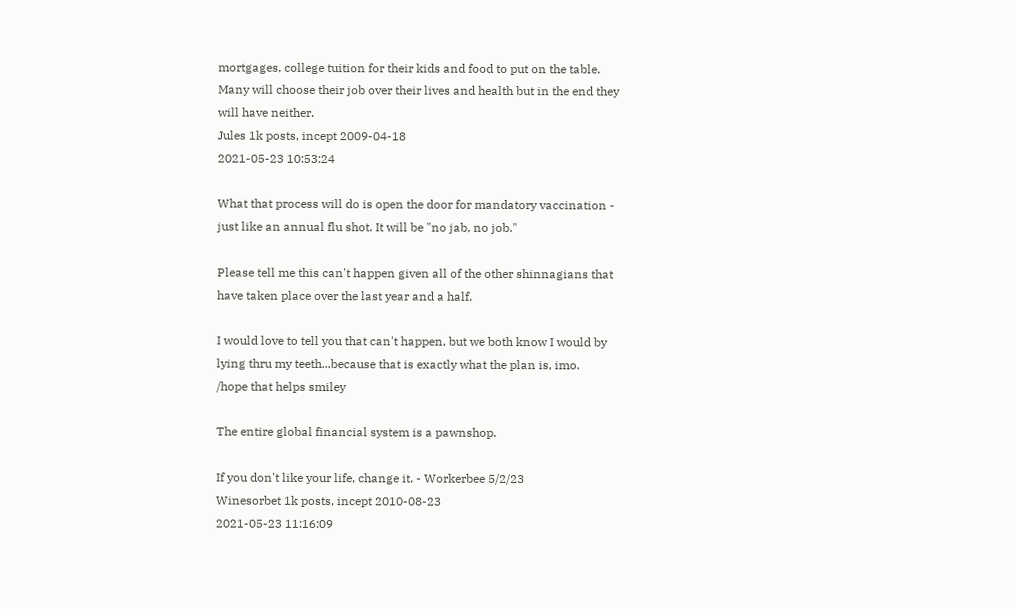mortgages, college tuition for their kids and food to put on the table. Many will choose their job over their lives and health but in the end they will have neither.
Jules 1k posts, incept 2009-04-18
2021-05-23 10:53:24

What that process will do is open the door for mandatory vaccination - just like an annual flu shot. It will be "no jab, no job."

Please tell me this can't happen given all of the other shinnagians that have taken place over the last year and a half.

I would love to tell you that can't happen, but we both know I would by lying thru my teeth...because that is exactly what the plan is, imo.
/hope that helps smiley

The entire global financial system is a pawnshop.

If you don't like your life, change it. - Workerbee 5/2/23
Winesorbet 1k posts, incept 2010-08-23
2021-05-23 11:16:09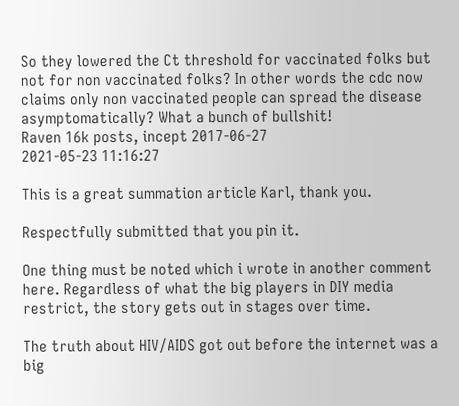So they lowered the Ct threshold for vaccinated folks but not for non vaccinated folks? In other words the cdc now claims only non vaccinated people can spread the disease asymptomatically? What a bunch of bullshit!
Raven 16k posts, incept 2017-06-27
2021-05-23 11:16:27

This is a great summation article Karl, thank you.

Respectfully submitted that you pin it.

One thing must be noted which i wrote in another comment here. Regardless of what the big players in DIY media restrict, the story gets out in stages over time.

The truth about HIV/AIDS got out before the internet was a big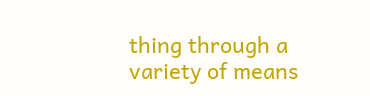thing through a variety of means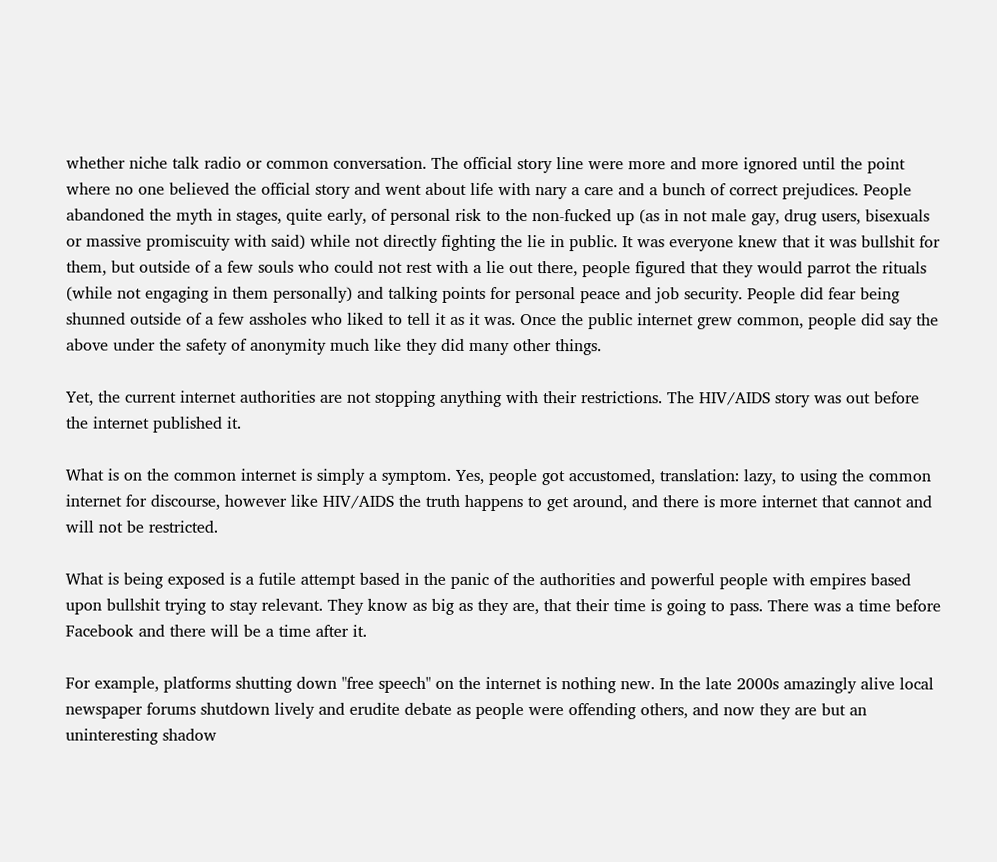whether niche talk radio or common conversation. The official story line were more and more ignored until the point where no one believed the official story and went about life with nary a care and a bunch of correct prejudices. People abandoned the myth in stages, quite early, of personal risk to the non-fucked up (as in not male gay, drug users, bisexuals or massive promiscuity with said) while not directly fighting the lie in public. It was everyone knew that it was bullshit for them, but outside of a few souls who could not rest with a lie out there, people figured that they would parrot the rituals (while not engaging in them personally) and talking points for personal peace and job security. People did fear being shunned outside of a few assholes who liked to tell it as it was. Once the public internet grew common, people did say the above under the safety of anonymity much like they did many other things.

Yet, the current internet authorities are not stopping anything with their restrictions. The HIV/AIDS story was out before the internet published it.

What is on the common internet is simply a symptom. Yes, people got accustomed, translation: lazy, to using the common internet for discourse, however like HIV/AIDS the truth happens to get around, and there is more internet that cannot and will not be restricted.

What is being exposed is a futile attempt based in the panic of the authorities and powerful people with empires based upon bullshit trying to stay relevant. They know as big as they are, that their time is going to pass. There was a time before Facebook and there will be a time after it.

For example, platforms shutting down "free speech" on the internet is nothing new. In the late 2000s amazingly alive local newspaper forums shutdown lively and erudite debate as people were offending others, and now they are but an uninteresting shadow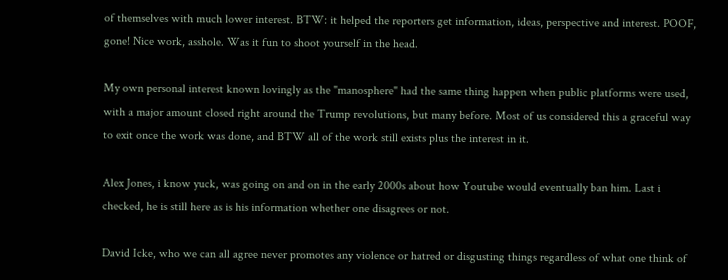of themselves with much lower interest. BTW: it helped the reporters get information, ideas, perspective and interest. POOF, gone! Nice work, asshole. Was it fun to shoot yourself in the head.

My own personal interest known lovingly as the "manosphere" had the same thing happen when public platforms were used, with a major amount closed right around the Trump revolutions, but many before. Most of us considered this a graceful way to exit once the work was done, and BTW all of the work still exists plus the interest in it.

Alex Jones, i know yuck, was going on and on in the early 2000s about how Youtube would eventually ban him. Last i checked, he is still here as is his information whether one disagrees or not.

David Icke, who we can all agree never promotes any violence or hatred or disgusting things regardless of what one think of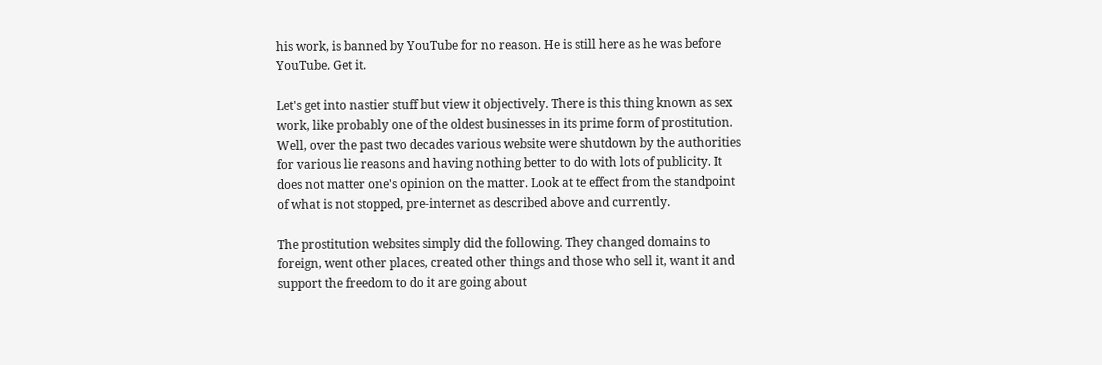his work, is banned by YouTube for no reason. He is still here as he was before YouTube. Get it.

Let's get into nastier stuff but view it objectively. There is this thing known as sex work, like probably one of the oldest businesses in its prime form of prostitution. Well, over the past two decades various website were shutdown by the authorities for various lie reasons and having nothing better to do with lots of publicity. It does not matter one's opinion on the matter. Look at te effect from the standpoint of what is not stopped, pre-internet as described above and currently.

The prostitution websites simply did the following. They changed domains to foreign, went other places, created other things and those who sell it, want it and support the freedom to do it are going about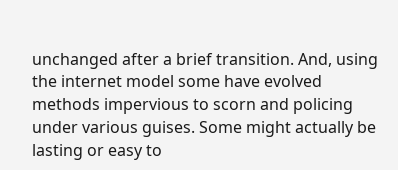unchanged after a brief transition. And, using the internet model some have evolved methods impervious to scorn and policing under various guises. Some might actually be lasting or easy to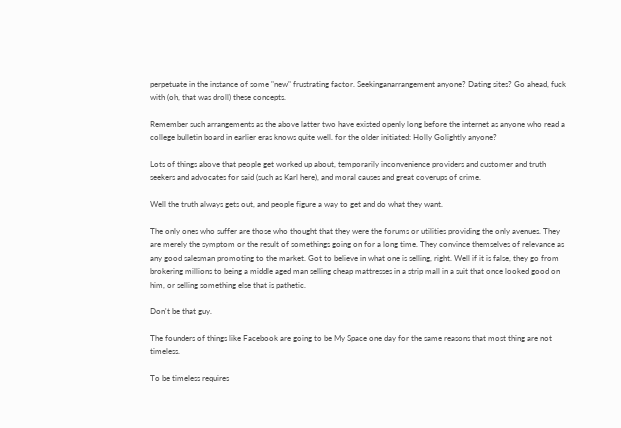perpetuate in the instance of some "new" frustrating factor. Seekinganarrangement anyone? Dating sites? Go ahead, fuck with (oh, that was droll) these concepts.

Remember such arrangements as the above latter two have existed openly long before the internet as anyone who read a college bulletin board in earlier eras knows quite well. for the older initiated: Holly Golightly anyone?

Lots of things above that people get worked up about, temporarily inconvenience providers and customer and truth seekers and advocates for said (such as Karl here), and moral causes and great coverups of crime.

Well the truth always gets out, and people figure a way to get and do what they want.

The only ones who suffer are those who thought that they were the forums or utilities providing the only avenues. They are merely the symptom or the result of somethings going on for a long time. They convince themselves of relevance as any good salesman promoting to the market. Got to believe in what one is selling, right. Well if it is false, they go from brokering millions to being a middle aged man selling cheap mattresses in a strip mall in a suit that once looked good on him, or selling something else that is pathetic.

Don't be that guy.

The founders of things like Facebook are going to be My Space one day for the same reasons that most thing are not timeless.

To be timeless requires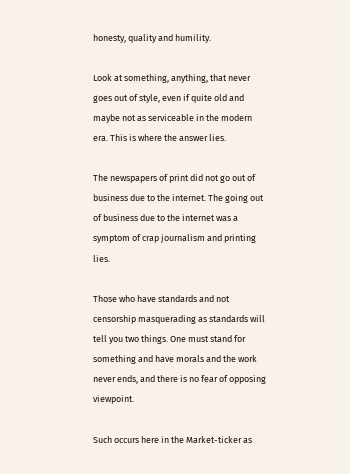honesty, quality and humility.

Look at something, anything, that never goes out of style, even if quite old and maybe not as serviceable in the modern era. This is where the answer lies.

The newspapers of print did not go out of business due to the internet. The going out of business due to the internet was a symptom of crap journalism and printing lies.

Those who have standards and not censorship masquerading as standards will tell you two things. One must stand for something and have morals and the work never ends, and there is no fear of opposing viewpoint.

Such occurs here in the Market-ticker as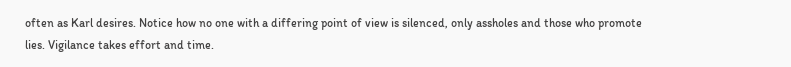often as Karl desires. Notice how no one with a differing point of view is silenced, only assholes and those who promote lies. Vigilance takes effort and time.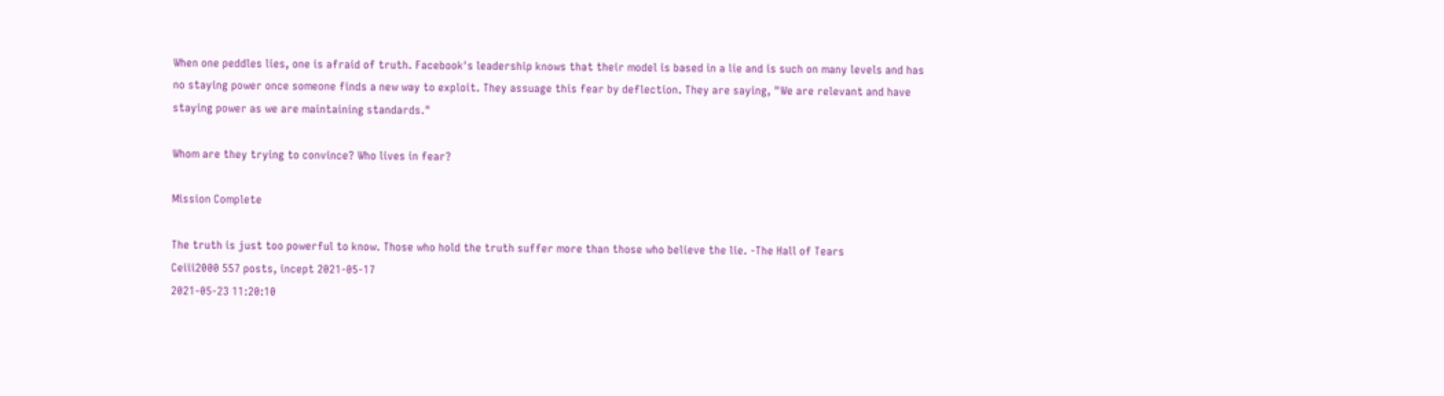When one peddles lies, one is afraid of truth. Facebook's leadership knows that their model is based in a lie and is such on many levels and has no staying power once someone finds a new way to exploit. They assuage this fear by deflection. They are saying, "We are relevant and have staying power as we are maintaining standards."

Whom are they trying to convince? Who lives in fear?

Mission Complete

The truth is just too powerful to know. Those who hold the truth suffer more than those who believe the lie. -The Hall of Tears
Ceiii2000 557 posts, incept 2021-05-17
2021-05-23 11:20:10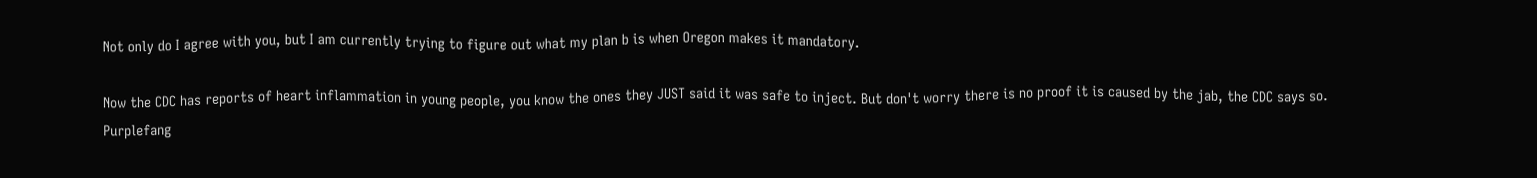Not only do I agree with you, but I am currently trying to figure out what my plan b is when Oregon makes it mandatory.

Now the CDC has reports of heart inflammation in young people, you know the ones they JUST said it was safe to inject. But don't worry there is no proof it is caused by the jab, the CDC says so.
Purplefang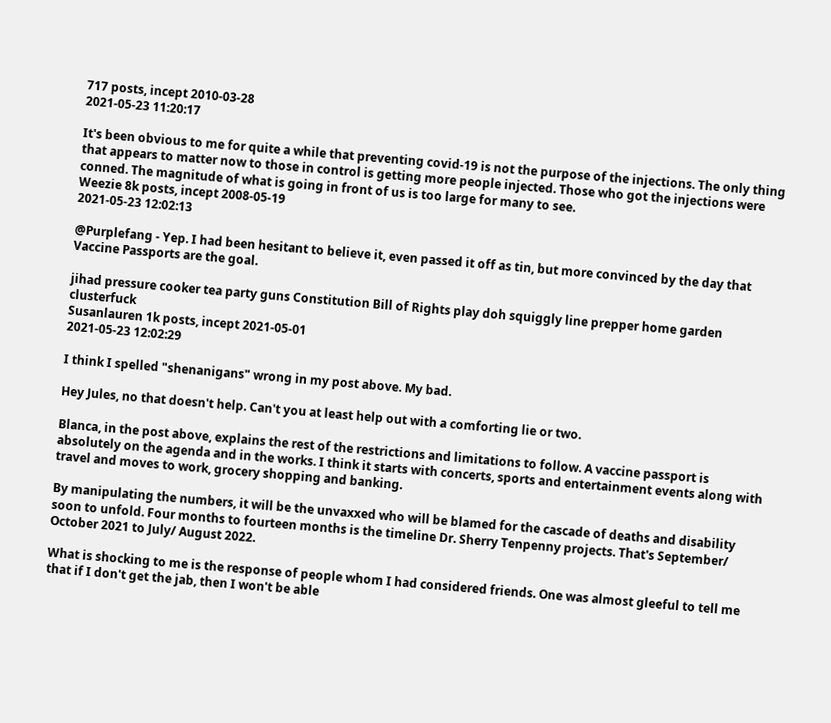717 posts, incept 2010-03-28
2021-05-23 11:20:17

It's been obvious to me for quite a while that preventing covid-19 is not the purpose of the injections. The only thing that appears to matter now to those in control is getting more people injected. Those who got the injections were conned. The magnitude of what is going in front of us is too large for many to see.
Weezie 8k posts, incept 2008-05-19
2021-05-23 12:02:13

@Purplefang - Yep. I had been hesitant to believe it, even passed it off as tin, but more convinced by the day that Vaccine Passports are the goal.

jihad pressure cooker tea party guns Constitution Bill of Rights play doh squiggly line prepper home garden clusterfuck
Susanlauren 1k posts, incept 2021-05-01
2021-05-23 12:02:29

I think I spelled "shenanigans" wrong in my post above. My bad.

Hey Jules, no that doesn't help. Can't you at least help out with a comforting lie or two.

Blanca, in the post above, explains the rest of the restrictions and limitations to follow. A vaccine passport is absolutely on the agenda and in the works. I think it starts with concerts, sports and entertainment events along with travel and moves to work, grocery shopping and banking.

By manipulating the numbers, it will be the unvaxxed who will be blamed for the cascade of deaths and disability soon to unfold. Four months to fourteen months is the timeline Dr. Sherry Tenpenny projects. That's September/ October 2021 to July/ August 2022.

What is shocking to me is the response of people whom I had considered friends. One was almost gleeful to tell me that if I don't get the jab, then I won't be able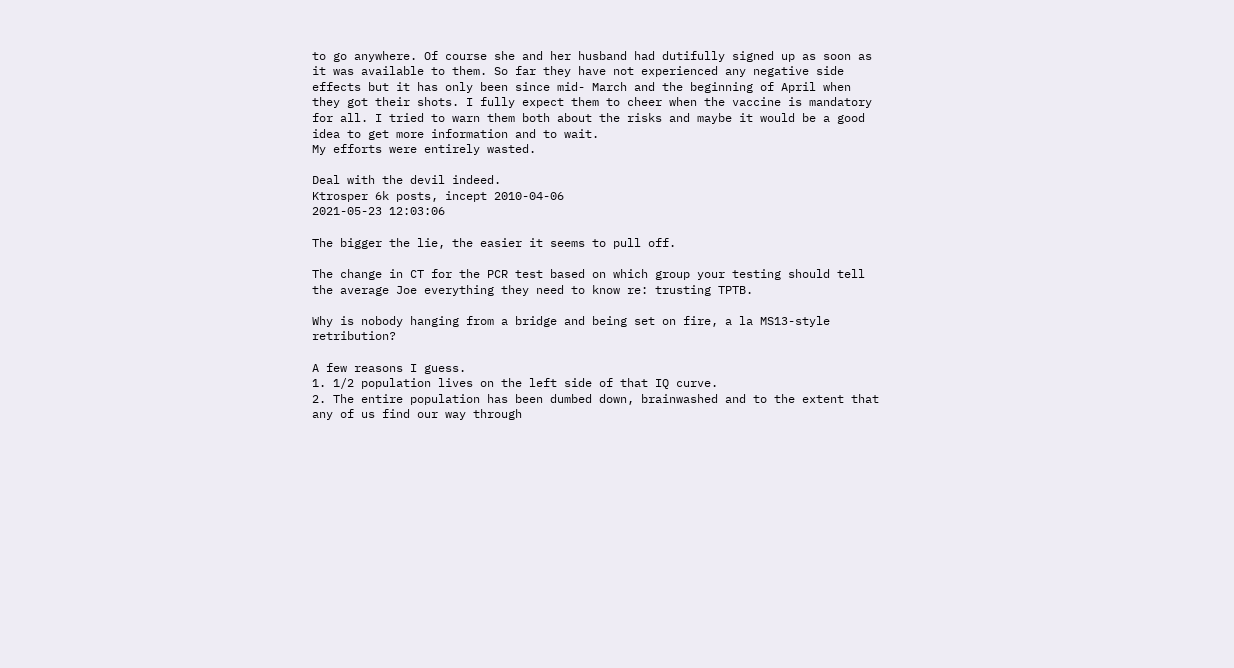to go anywhere. Of course she and her husband had dutifully signed up as soon as it was available to them. So far they have not experienced any negative side effects but it has only been since mid- March and the beginning of April when they got their shots. I fully expect them to cheer when the vaccine is mandatory for all. I tried to warn them both about the risks and maybe it would be a good idea to get more information and to wait.
My efforts were entirely wasted.

Deal with the devil indeed.
Ktrosper 6k posts, incept 2010-04-06
2021-05-23 12:03:06

The bigger the lie, the easier it seems to pull off.

The change in CT for the PCR test based on which group your testing should tell the average Joe everything they need to know re: trusting TPTB.

Why is nobody hanging from a bridge and being set on fire, a la MS13-style retribution?

A few reasons I guess.
1. 1/2 population lives on the left side of that IQ curve.
2. The entire population has been dumbed down, brainwashed and to the extent that any of us find our way through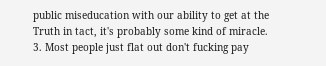public miseducation with our ability to get at the Truth in tact, it's probably some kind of miracle.
3. Most people just flat out don't fucking pay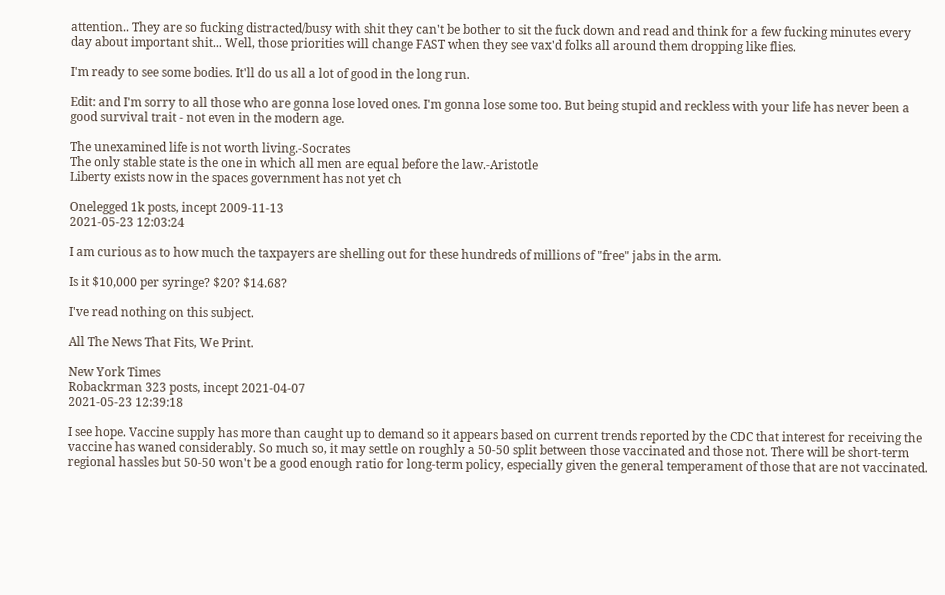attention.. They are so fucking distracted/busy with shit they can't be bother to sit the fuck down and read and think for a few fucking minutes every day about important shit... Well, those priorities will change FAST when they see vax'd folks all around them dropping like flies.

I'm ready to see some bodies. It'll do us all a lot of good in the long run.

Edit: and I'm sorry to all those who are gonna lose loved ones. I'm gonna lose some too. But being stupid and reckless with your life has never been a good survival trait - not even in the modern age.

The unexamined life is not worth living.-Socrates
The only stable state is the one in which all men are equal before the law.-Aristotle
Liberty exists now in the spaces government has not yet ch

Onelegged 1k posts, incept 2009-11-13
2021-05-23 12:03:24

I am curious as to how much the taxpayers are shelling out for these hundreds of millions of "free" jabs in the arm.

Is it $10,000 per syringe? $20? $14.68?

I've read nothing on this subject.

All The News That Fits, We Print.

New York Times
Robackrman 323 posts, incept 2021-04-07
2021-05-23 12:39:18

I see hope. Vaccine supply has more than caught up to demand so it appears based on current trends reported by the CDC that interest for receiving the vaccine has waned considerably. So much so, it may settle on roughly a 50-50 split between those vaccinated and those not. There will be short-term regional hassles but 50-50 won't be a good enough ratio for long-term policy, especially given the general temperament of those that are not vaccinated.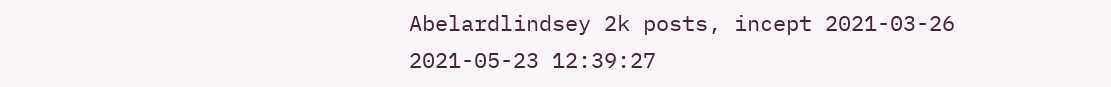Abelardlindsey 2k posts, incept 2021-03-26
2021-05-23 12:39:27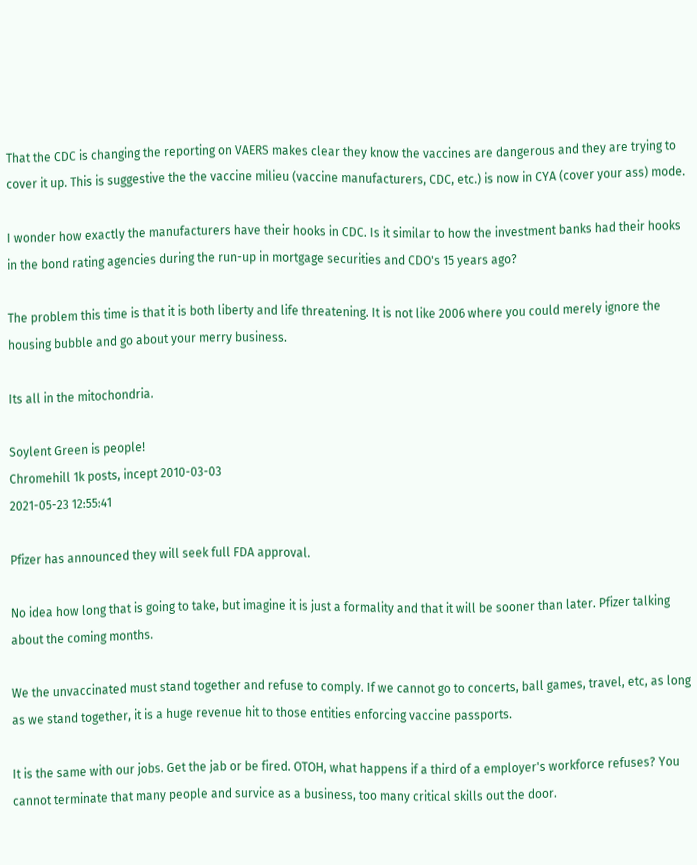That the CDC is changing the reporting on VAERS makes clear they know the vaccines are dangerous and they are trying to cover it up. This is suggestive the the vaccine milieu (vaccine manufacturers, CDC, etc.) is now in CYA (cover your ass) mode.

I wonder how exactly the manufacturers have their hooks in CDC. Is it similar to how the investment banks had their hooks in the bond rating agencies during the run-up in mortgage securities and CDO's 15 years ago?

The problem this time is that it is both liberty and life threatening. It is not like 2006 where you could merely ignore the housing bubble and go about your merry business.

Its all in the mitochondria.

Soylent Green is people!
Chromehill 1k posts, incept 2010-03-03
2021-05-23 12:55:41

Pfizer has announced they will seek full FDA approval.

No idea how long that is going to take, but imagine it is just a formality and that it will be sooner than later. Pfizer talking about the coming months.

We the unvaccinated must stand together and refuse to comply. If we cannot go to concerts, ball games, travel, etc, as long as we stand together, it is a huge revenue hit to those entities enforcing vaccine passports.

It is the same with our jobs. Get the jab or be fired. OTOH, what happens if a third of a employer's workforce refuses? You cannot terminate that many people and survice as a business, too many critical skills out the door.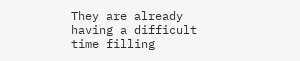They are already having a difficult time filling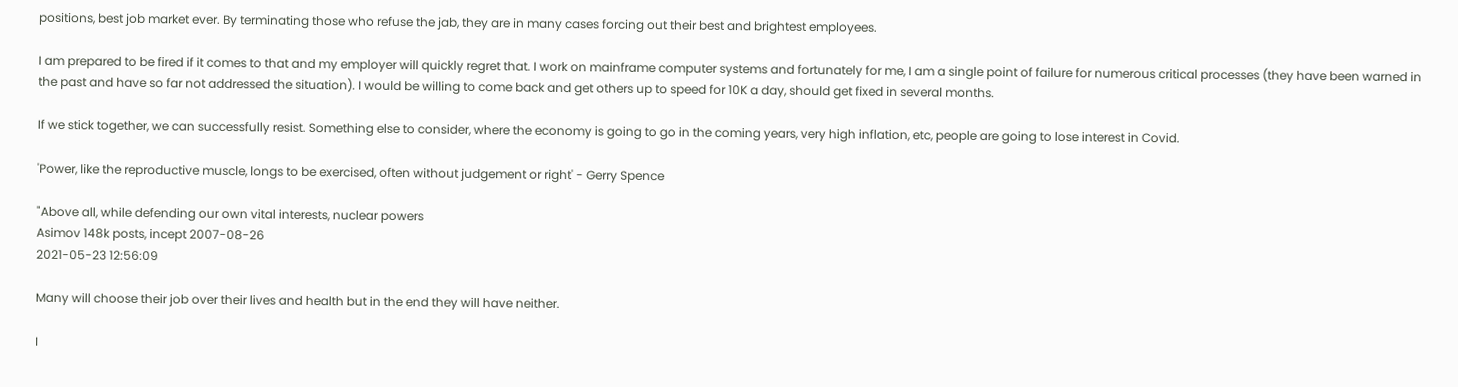positions, best job market ever. By terminating those who refuse the jab, they are in many cases forcing out their best and brightest employees.

I am prepared to be fired if it comes to that and my employer will quickly regret that. I work on mainframe computer systems and fortunately for me, I am a single point of failure for numerous critical processes (they have been warned in the past and have so far not addressed the situation). I would be willing to come back and get others up to speed for 10K a day, should get fixed in several months.

If we stick together, we can successfully resist. Something else to consider, where the economy is going to go in the coming years, very high inflation, etc, people are going to lose interest in Covid.

'Power, like the reproductive muscle, longs to be exercised, often without judgement or right' - Gerry Spence

"Above all, while defending our own vital interests, nuclear powers
Asimov 148k posts, incept 2007-08-26
2021-05-23 12:56:09

Many will choose their job over their lives and health but in the end they will have neither.

I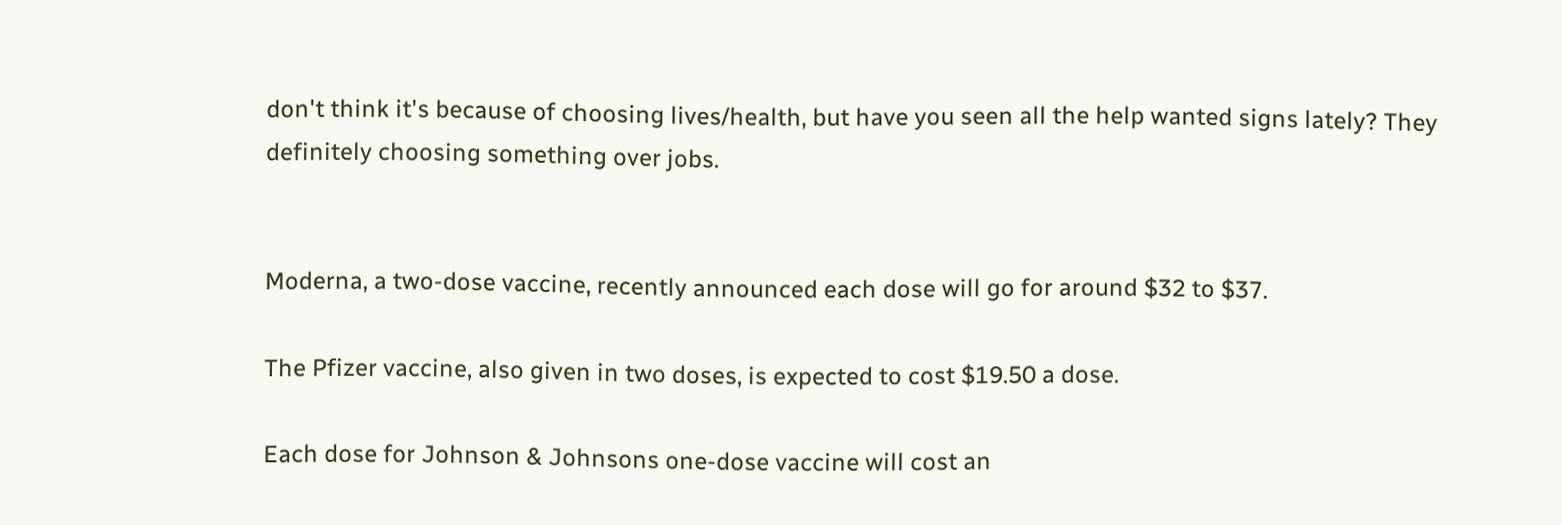don't think it's because of choosing lives/health, but have you seen all the help wanted signs lately? They definitely choosing something over jobs.


Moderna, a two-dose vaccine, recently announced each dose will go for around $32 to $37.

The Pfizer vaccine, also given in two doses, is expected to cost $19.50 a dose.

Each dose for Johnson & Johnsons one-dose vaccine will cost an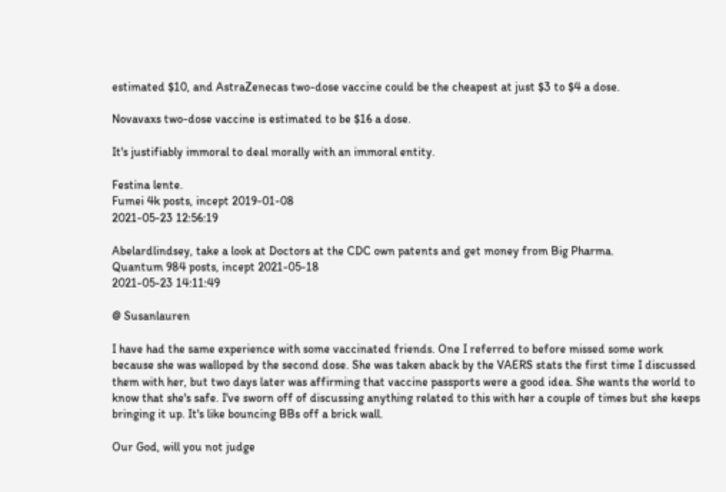estimated $10, and AstraZenecas two-dose vaccine could be the cheapest at just $3 to $4 a dose.

Novavaxs two-dose vaccine is estimated to be $16 a dose.

It's justifiably immoral to deal morally with an immoral entity.

Festina lente.
Fumei 4k posts, incept 2019-01-08
2021-05-23 12:56:19

Abelardlindsey, take a look at Doctors at the CDC own patents and get money from Big Pharma.
Quantum 984 posts, incept 2021-05-18
2021-05-23 14:11:49

@ Susanlauren

I have had the same experience with some vaccinated friends. One I referred to before missed some work because she was walloped by the second dose. She was taken aback by the VAERS stats the first time I discussed them with her, but two days later was affirming that vaccine passports were a good idea. She wants the world to know that she's safe. I've sworn off of discussing anything related to this with her a couple of times but she keeps bringing it up. It's like bouncing BBs off a brick wall.

Our God, will you not judge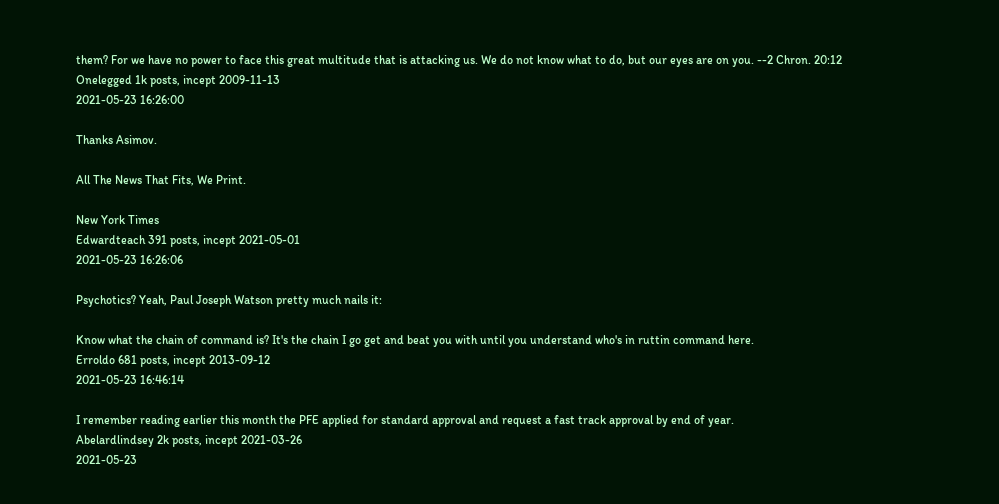them? For we have no power to face this great multitude that is attacking us. We do not know what to do, but our eyes are on you. --2 Chron. 20:12
Onelegged 1k posts, incept 2009-11-13
2021-05-23 16:26:00

Thanks Asimov.

All The News That Fits, We Print.

New York Times
Edwardteach 391 posts, incept 2021-05-01
2021-05-23 16:26:06

Psychotics? Yeah, Paul Joseph Watson pretty much nails it:

Know what the chain of command is? It's the chain I go get and beat you with until you understand who's in ruttin command here.
Erroldo 681 posts, incept 2013-09-12
2021-05-23 16:46:14

I remember reading earlier this month the PFE applied for standard approval and request a fast track approval by end of year.
Abelardlindsey 2k posts, incept 2021-03-26
2021-05-23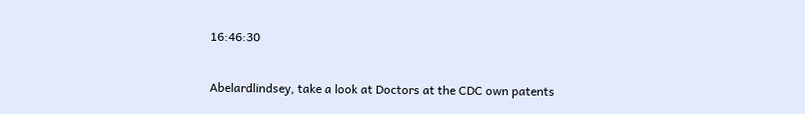16:46:30

Abelardlindsey, take a look at Doctors at the CDC own patents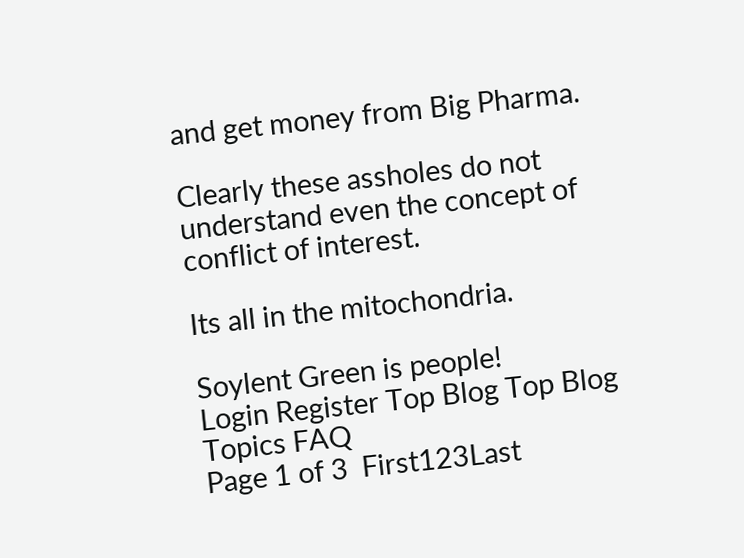and get money from Big Pharma.

Clearly these assholes do not understand even the concept of conflict of interest.

Its all in the mitochondria.

Soylent Green is people!
Login Register Top Blog Top Blog Topics FAQ
Page 1 of 3  First123Last